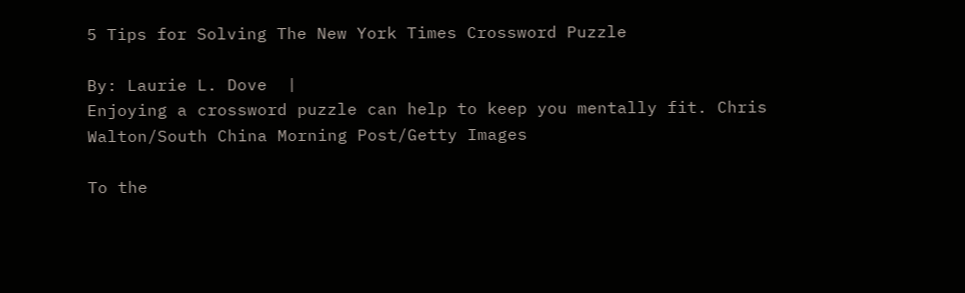5 Tips for Solving The New York Times Crossword Puzzle

By: Laurie L. Dove  |
Enjoying a crossword puzzle can help to keep you mentally fit. Chris Walton/South China Morning Post/Getty Images

To the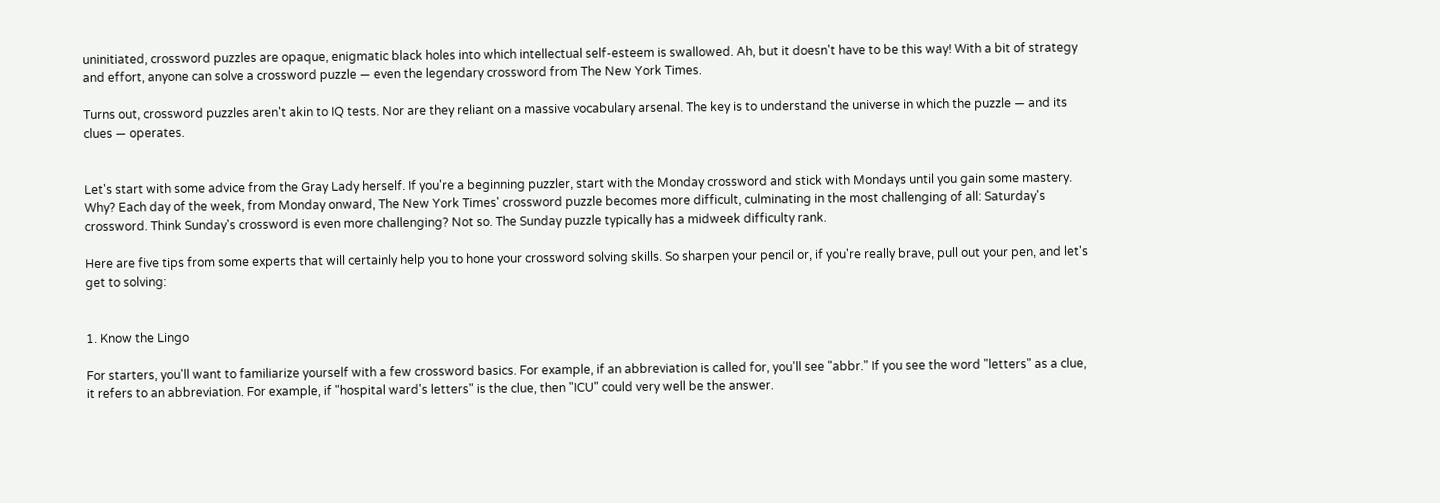uninitiated, crossword puzzles are opaque, enigmatic black holes into which intellectual self-esteem is swallowed. Ah, but it doesn't have to be this way! With a bit of strategy and effort, anyone can solve a crossword puzzle — even the legendary crossword from The New York Times.

Turns out, crossword puzzles aren't akin to IQ tests. Nor are they reliant on a massive vocabulary arsenal. The key is to understand the universe in which the puzzle — and its clues — operates.


Let's start with some advice from the Gray Lady herself. If you're a beginning puzzler, start with the Monday crossword and stick with Mondays until you gain some mastery. Why? Each day of the week, from Monday onward, The New York Times' crossword puzzle becomes more difficult, culminating in the most challenging of all: Saturday's crossword. Think Sunday's crossword is even more challenging? Not so. The Sunday puzzle typically has a midweek difficulty rank.

Here are five tips from some experts that will certainly help you to hone your crossword solving skills. So sharpen your pencil or, if you're really brave, pull out your pen, and let's get to solving:


1. Know the Lingo

For starters, you'll want to familiarize yourself with a few crossword basics. For example, if an abbreviation is called for, you'll see "abbr." If you see the word "letters" as a clue, it refers to an abbreviation. For example, if "hospital ward's letters" is the clue, then "ICU" could very well be the answer.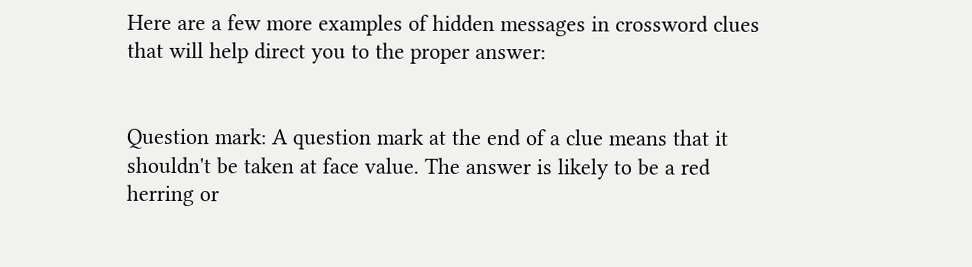Here are a few more examples of hidden messages in crossword clues that will help direct you to the proper answer:


Question mark: A question mark at the end of a clue means that it shouldn't be taken at face value. The answer is likely to be a red herring or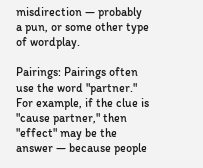misdirection — probably a pun, or some other type of wordplay.

Pairings: Pairings often use the word "partner." For example, if the clue is "cause partner," then "effect" may be the answer — because people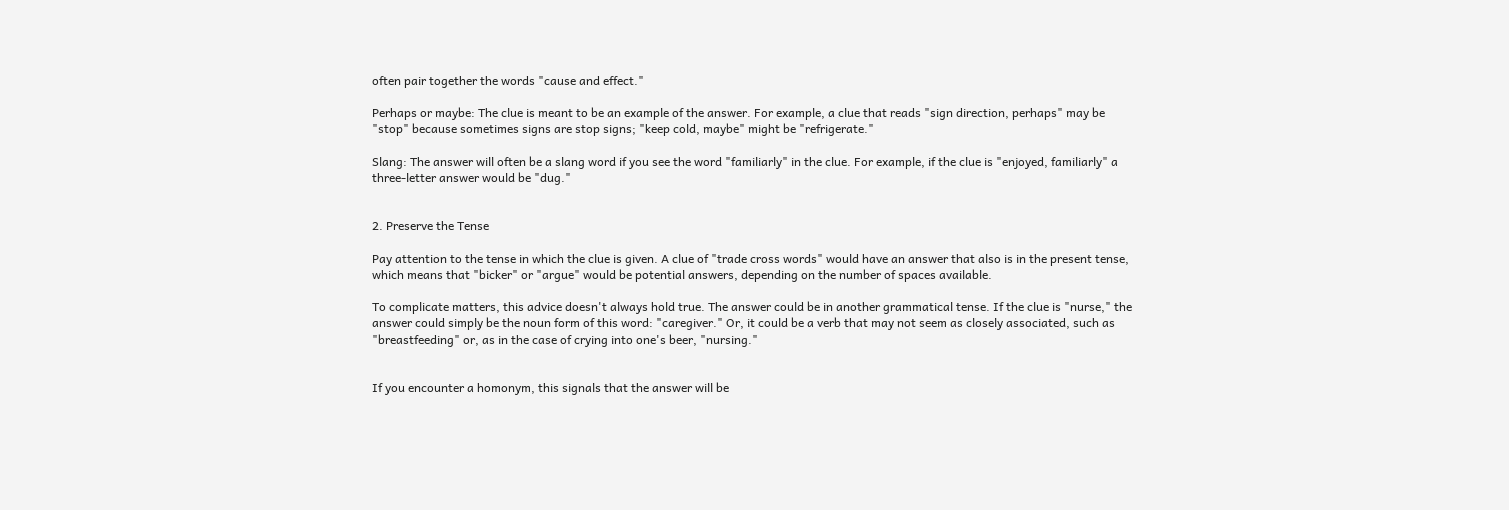often pair together the words "cause and effect."

Perhaps or maybe: The clue is meant to be an example of the answer. For example, a clue that reads "sign direction, perhaps" may be "stop" because sometimes signs are stop signs; "keep cold, maybe" might be "refrigerate."

Slang: The answer will often be a slang word if you see the word "familiarly" in the clue. For example, if the clue is "enjoyed, familiarly" a three-letter answer would be "dug."


2. Preserve the Tense

Pay attention to the tense in which the clue is given. A clue of "trade cross words" would have an answer that also is in the present tense, which means that "bicker" or "argue" would be potential answers, depending on the number of spaces available.

To complicate matters, this advice doesn't always hold true. The answer could be in another grammatical tense. If the clue is "nurse," the answer could simply be the noun form of this word: "caregiver." Or, it could be a verb that may not seem as closely associated, such as "breastfeeding" or, as in the case of crying into one's beer, "nursing."


If you encounter a homonym, this signals that the answer will be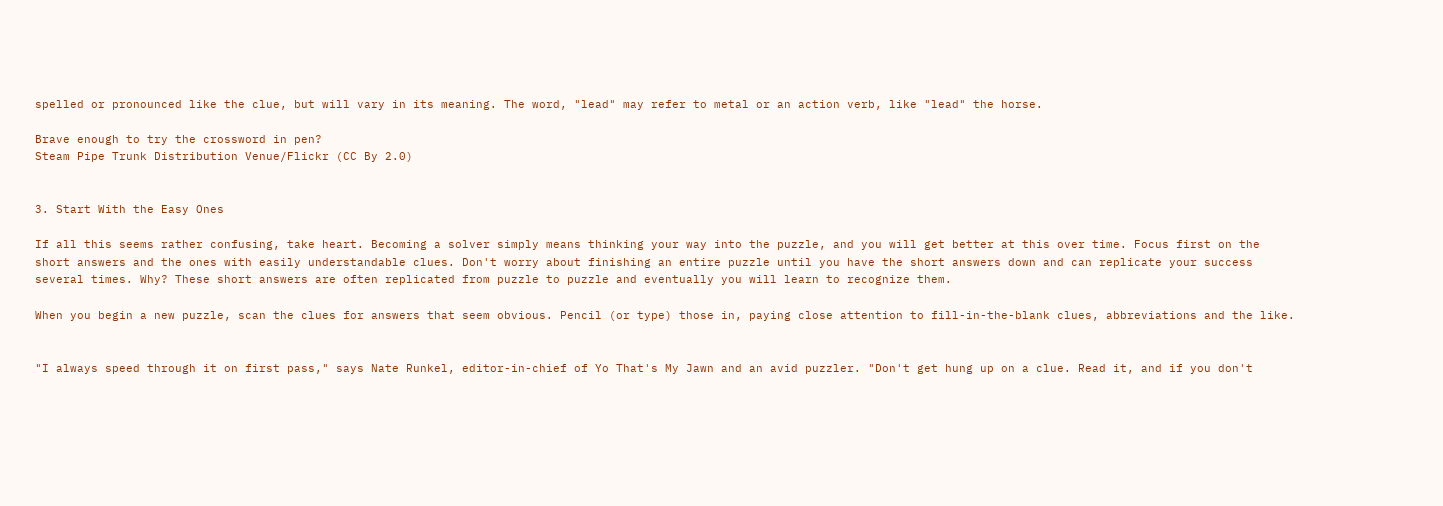spelled or pronounced like the clue, but will vary in its meaning. The word, "lead" may refer to metal or an action verb, like "lead" the horse.

Brave enough to try the crossword in pen?
Steam Pipe Trunk Distribution Venue/Flickr (CC By 2.0)


3. Start With the Easy Ones

If all this seems rather confusing, take heart. Becoming a solver simply means thinking your way into the puzzle, and you will get better at this over time. Focus first on the short answers and the ones with easily understandable clues. Don't worry about finishing an entire puzzle until you have the short answers down and can replicate your success several times. Why? These short answers are often replicated from puzzle to puzzle and eventually you will learn to recognize them.

When you begin a new puzzle, scan the clues for answers that seem obvious. Pencil (or type) those in, paying close attention to fill-in-the-blank clues, abbreviations and the like.


"I always speed through it on first pass," says Nate Runkel, editor-in-chief of Yo That's My Jawn and an avid puzzler. "Don't get hung up on a clue. Read it, and if you don't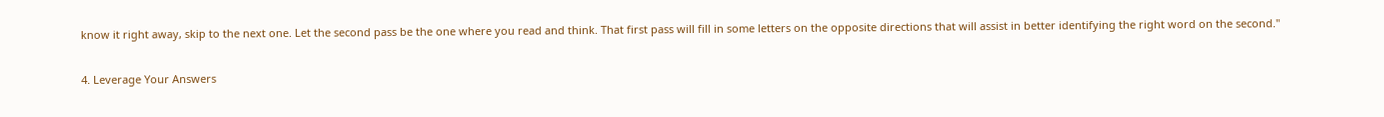know it right away, skip to the next one. Let the second pass be the one where you read and think. That first pass will fill in some letters on the opposite directions that will assist in better identifying the right word on the second."

4. Leverage Your Answers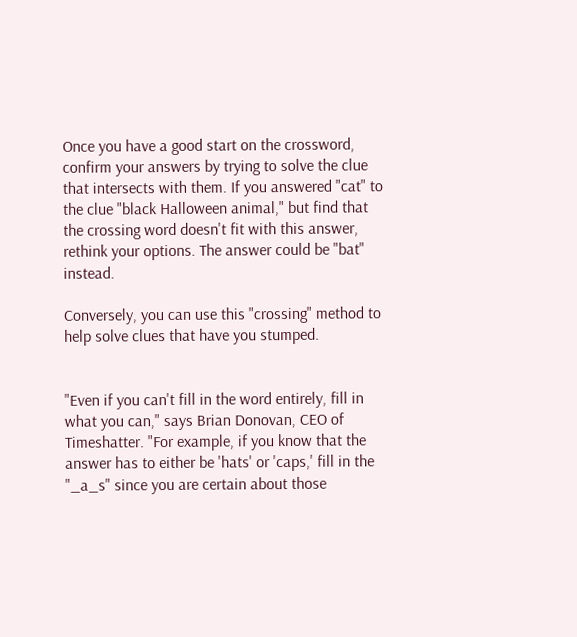Once you have a good start on the crossword, confirm your answers by trying to solve the clue that intersects with them. If you answered "cat" to the clue "black Halloween animal," but find that the crossing word doesn't fit with this answer, rethink your options. The answer could be "bat" instead.

Conversely, you can use this "crossing" method to help solve clues that have you stumped.


"Even if you can't fill in the word entirely, fill in what you can," says Brian Donovan, CEO of Timeshatter. "For example, if you know that the answer has to either be 'hats' or 'caps,' fill in the "_a_s" since you are certain about those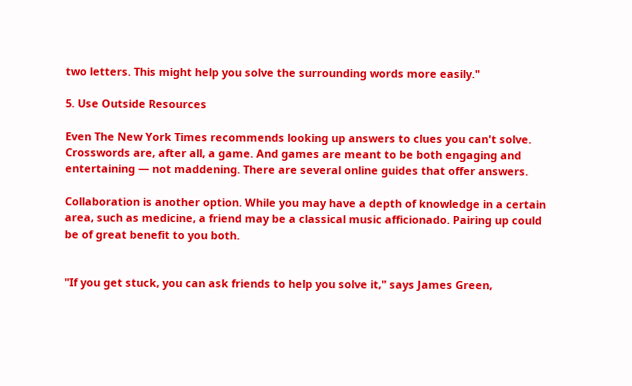two letters. This might help you solve the surrounding words more easily."

5. Use Outside Resources

Even The New York Times recommends looking up answers to clues you can't solve. Crosswords are, after all, a game. And games are meant to be both engaging and entertaining — not maddening. There are several online guides that offer answers.

Collaboration is another option. While you may have a depth of knowledge in a certain area, such as medicine, a friend may be a classical music afficionado. Pairing up could be of great benefit to you both.


"If you get stuck, you can ask friends to help you solve it," says James Green,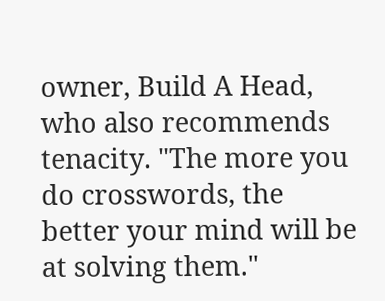owner, Build A Head, who also recommends tenacity. "The more you do crosswords, the better your mind will be at solving them."